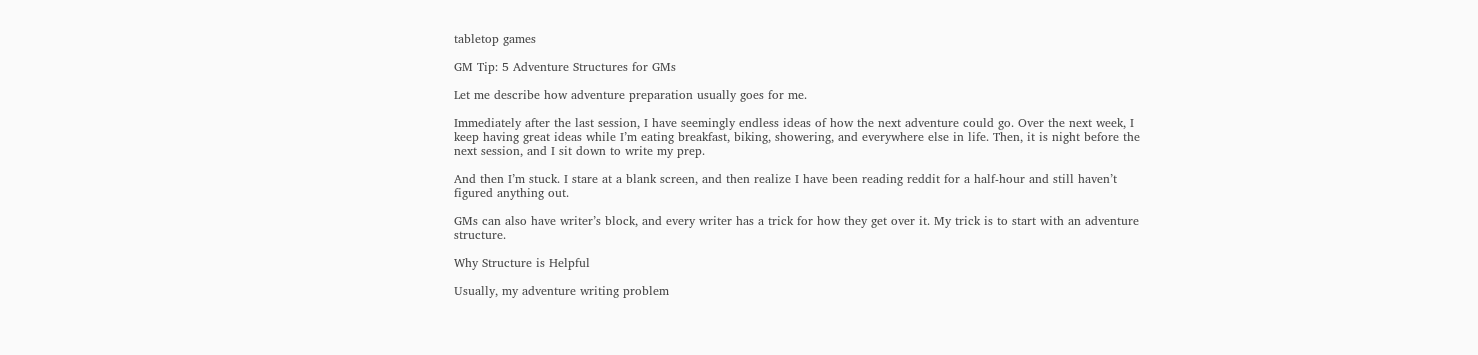tabletop games

GM Tip: 5 Adventure Structures for GMs

Let me describe how adventure preparation usually goes for me.

Immediately after the last session, I have seemingly endless ideas of how the next adventure could go. Over the next week, I keep having great ideas while I’m eating breakfast, biking, showering, and everywhere else in life. Then, it is night before the next session, and I sit down to write my prep.

And then I’m stuck. I stare at a blank screen, and then realize I have been reading reddit for a half-hour and still haven’t figured anything out.

GMs can also have writer’s block, and every writer has a trick for how they get over it. My trick is to start with an adventure structure.

Why Structure is Helpful

Usually, my adventure writing problem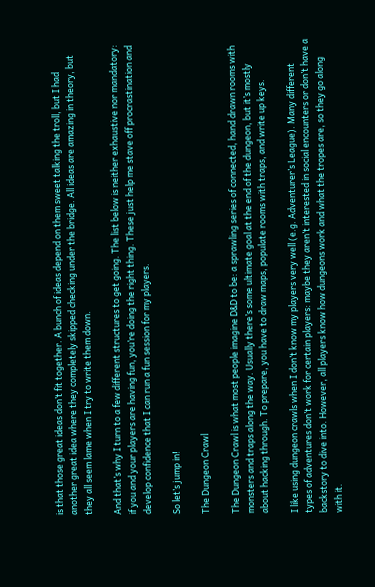is that those great ideas don’t fit together. A bunch of ideas depend on them sweet talking the troll, but I had another great idea where they completely skipped checking under the bridge. All ideas are amazing in theory, but they all seem lame when I try to write them down.

And that’s why I turn to a few different structures to get going. The list below is neither exhaustive nor mandatory: if you and your players are having fun, you’re doing the right thing. These just help me stave off procrastination and develop confidence that I can run a fun session for my players.

So let’s jump in!

The Dungeon Crawl

The Dungeon Crawl is what most people imagine D&D to be: a sprawling series of connected, hand drawn rooms with monsters and traps along the way. Usually there’s some ultimate goal at the end of the dungeon, but it’s mostly about hacking through. To prepare, you have to draw maps, populate rooms with traps, and write up keys.

I like using dungeon crawls when I don’t know my players very well (e.g. Adventurer’s League). Many different types of adventures don’t work for certain players: maybe they aren’t interested in social encounters or don’t have a backstory to dive into. However, all players know how dungeons work and what the tropes are, so they go along with it.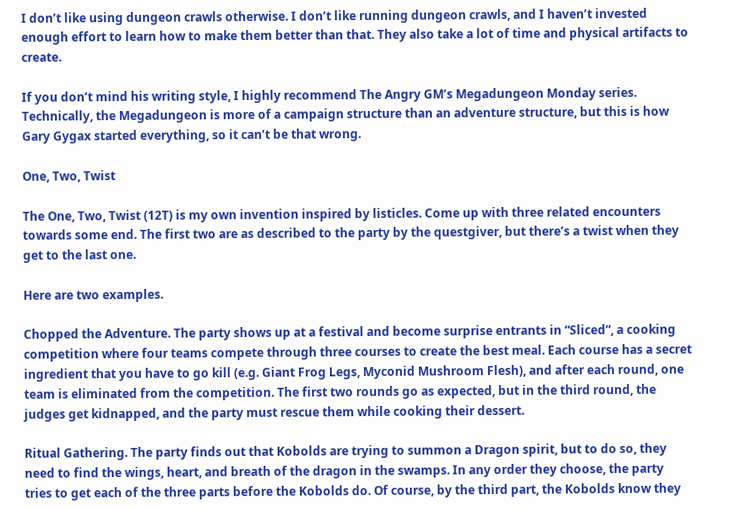I don’t like using dungeon crawls otherwise. I don’t like running dungeon crawls, and I haven’t invested enough effort to learn how to make them better than that. They also take a lot of time and physical artifacts to create.

If you don’t mind his writing style, I highly recommend The Angry GM’s Megadungeon Monday series. Technically, the Megadungeon is more of a campaign structure than an adventure structure, but this is how Gary Gygax started everything, so it can’t be that wrong.

One, Two, Twist

The One, Two, Twist (12T) is my own invention inspired by listicles. Come up with three related encounters towards some end. The first two are as described to the party by the questgiver, but there’s a twist when they get to the last one.

Here are two examples.

Chopped the Adventure. The party shows up at a festival and become surprise entrants in “Sliced”, a cooking competition where four teams compete through three courses to create the best meal. Each course has a secret ingredient that you have to go kill (e.g. Giant Frog Legs, Myconid Mushroom Flesh), and after each round, one team is eliminated from the competition. The first two rounds go as expected, but in the third round, the judges get kidnapped, and the party must rescue them while cooking their dessert.

Ritual Gathering. The party finds out that Kobolds are trying to summon a Dragon spirit, but to do so, they need to find the wings, heart, and breath of the dragon in the swamps. In any order they choose, the party tries to get each of the three parts before the Kobolds do. Of course, by the third part, the Kobolds know they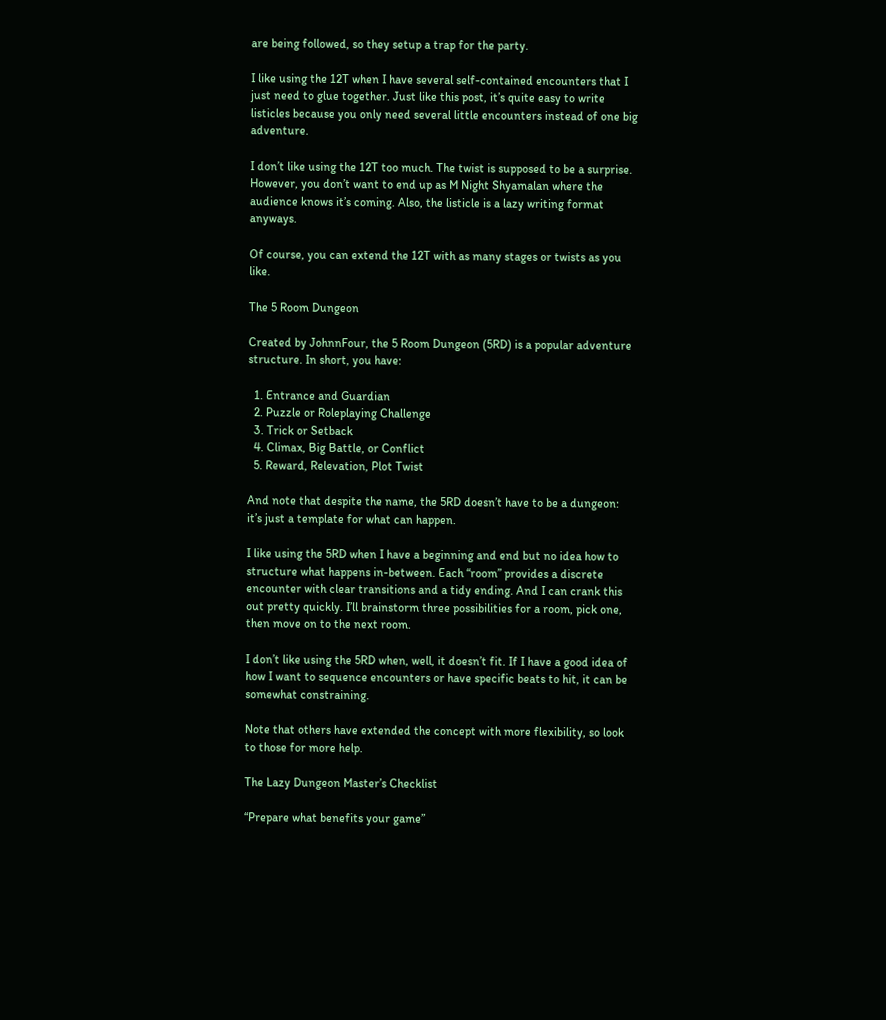are being followed, so they setup a trap for the party.

I like using the 12T when I have several self-contained encounters that I just need to glue together. Just like this post, it’s quite easy to write listicles because you only need several little encounters instead of one big adventure.

I don’t like using the 12T too much. The twist is supposed to be a surprise. However, you don’t want to end up as M Night Shyamalan where the audience knows it’s coming. Also, the listicle is a lazy writing format anyways.

Of course, you can extend the 12T with as many stages or twists as you like.

The 5 Room Dungeon

Created by JohnnFour, the 5 Room Dungeon (5RD) is a popular adventure structure. In short, you have:

  1. Entrance and Guardian
  2. Puzzle or Roleplaying Challenge
  3. Trick or Setback
  4. Climax, Big Battle, or Conflict
  5. Reward, Relevation, Plot Twist

And note that despite the name, the 5RD doesn’t have to be a dungeon: it’s just a template for what can happen.

I like using the 5RD when I have a beginning and end but no idea how to structure what happens in-between. Each “room” provides a discrete encounter with clear transitions and a tidy ending. And I can crank this out pretty quickly. I’ll brainstorm three possibilities for a room, pick one, then move on to the next room.

I don’t like using the 5RD when, well, it doesn’t fit. If I have a good idea of how I want to sequence encounters or have specific beats to hit, it can be somewhat constraining.

Note that others have extended the concept with more flexibility, so look to those for more help.

The Lazy Dungeon Master’s Checklist

“Prepare what benefits your game”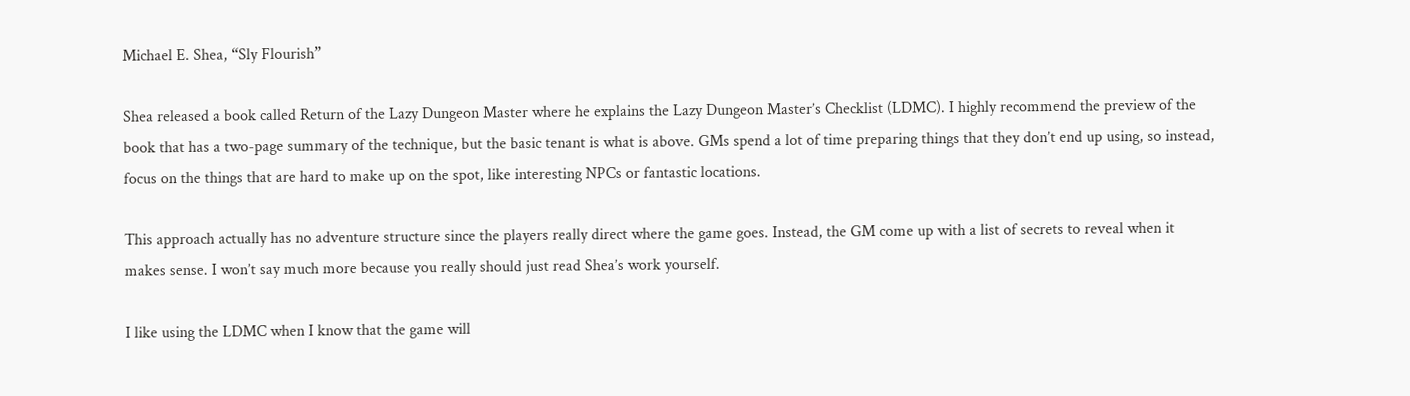Michael E. Shea, “Sly Flourish”

Shea released a book called Return of the Lazy Dungeon Master where he explains the Lazy Dungeon Master’s Checklist (LDMC). I highly recommend the preview of the book that has a two-page summary of the technique, but the basic tenant is what is above. GMs spend a lot of time preparing things that they don’t end up using, so instead, focus on the things that are hard to make up on the spot, like interesting NPCs or fantastic locations.

This approach actually has no adventure structure since the players really direct where the game goes. Instead, the GM come up with a list of secrets to reveal when it makes sense. I won’t say much more because you really should just read Shea’s work yourself.

I like using the LDMC when I know that the game will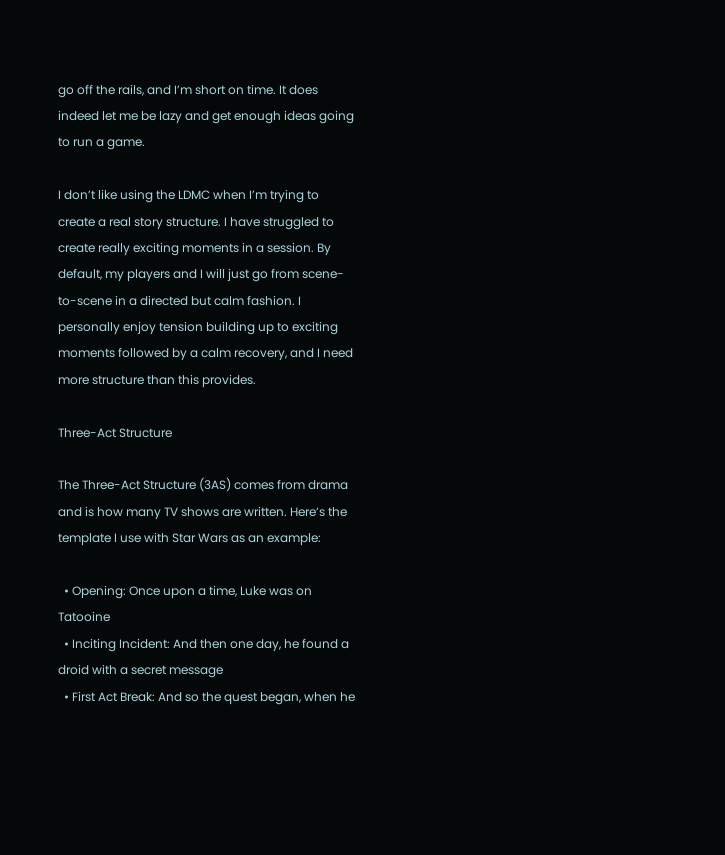go off the rails, and I’m short on time. It does indeed let me be lazy and get enough ideas going to run a game.

I don’t like using the LDMC when I’m trying to create a real story structure. I have struggled to create really exciting moments in a session. By default, my players and I will just go from scene-to-scene in a directed but calm fashion. I personally enjoy tension building up to exciting moments followed by a calm recovery, and I need more structure than this provides.

Three-Act Structure

The Three-Act Structure (3AS) comes from drama and is how many TV shows are written. Here’s the template I use with Star Wars as an example:

  • Opening: Once upon a time, Luke was on Tatooine
  • Inciting Incident: And then one day, he found a droid with a secret message
  • First Act Break: And so the quest began, when he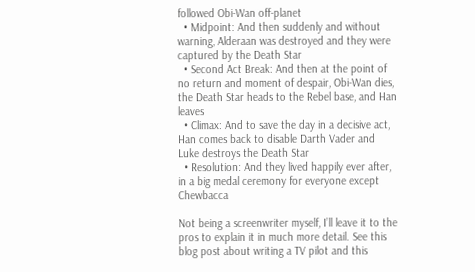followed Obi-Wan off-planet
  • Midpoint: And then suddenly and without warning, Alderaan was destroyed and they were captured by the Death Star
  • Second Act Break: And then at the point of no return and moment of despair, Obi-Wan dies, the Death Star heads to the Rebel base, and Han leaves
  • Climax: And to save the day in a decisive act, Han comes back to disable Darth Vader and Luke destroys the Death Star
  • Resolution: And they lived happily ever after, in a big medal ceremony for everyone except Chewbacca

Not being a screenwriter myself, I’ll leave it to the pros to explain it in much more detail. See this blog post about writing a TV pilot and this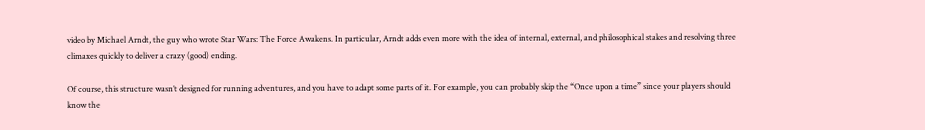video by Michael Arndt, the guy who wrote Star Wars: The Force Awakens. In particular, Arndt adds even more with the idea of internal, external, and philosophical stakes and resolving three climaxes quickly to deliver a crazy (good) ending.

Of course, this structure wasn’t designed for running adventures, and you have to adapt some parts of it. For example, you can probably skip the “Once upon a time” since your players should know the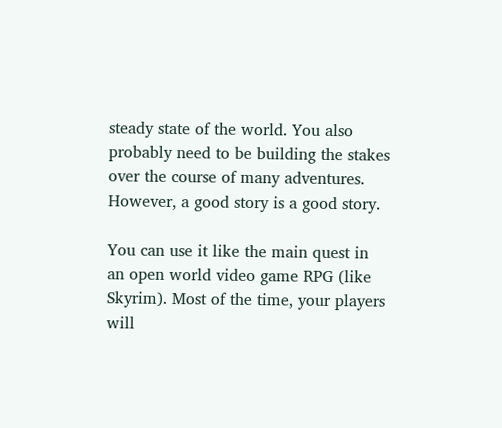steady state of the world. You also probably need to be building the stakes over the course of many adventures. However, a good story is a good story.

You can use it like the main quest in an open world video game RPG (like Skyrim). Most of the time, your players will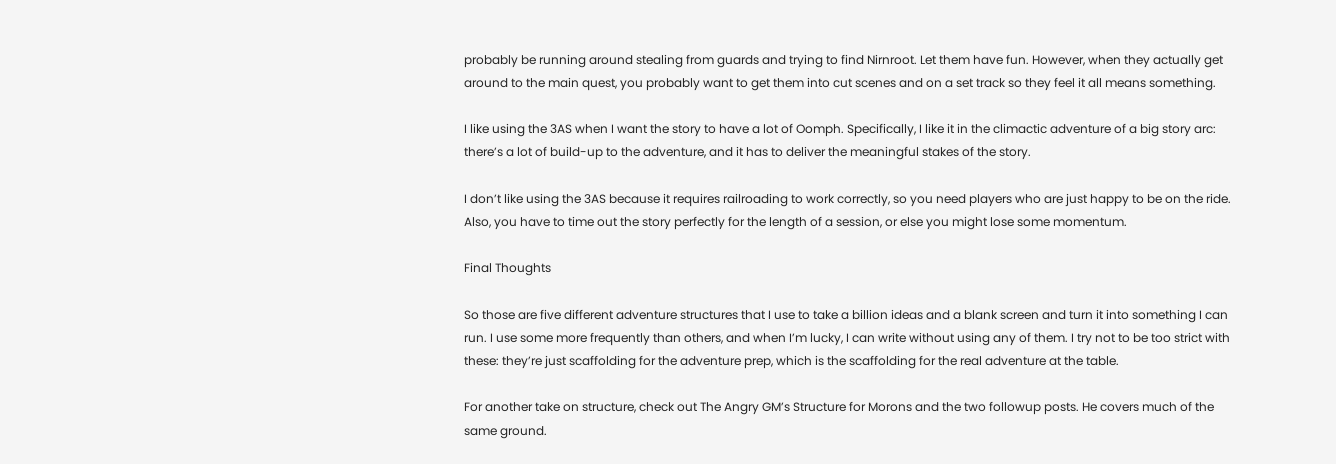probably be running around stealing from guards and trying to find Nirnroot. Let them have fun. However, when they actually get around to the main quest, you probably want to get them into cut scenes and on a set track so they feel it all means something.

I like using the 3AS when I want the story to have a lot of Oomph. Specifically, I like it in the climactic adventure of a big story arc: there’s a lot of build-up to the adventure, and it has to deliver the meaningful stakes of the story.

I don’t like using the 3AS because it requires railroading to work correctly, so you need players who are just happy to be on the ride. Also, you have to time out the story perfectly for the length of a session, or else you might lose some momentum.

Final Thoughts

So those are five different adventure structures that I use to take a billion ideas and a blank screen and turn it into something I can run. I use some more frequently than others, and when I’m lucky, I can write without using any of them. I try not to be too strict with these: they’re just scaffolding for the adventure prep, which is the scaffolding for the real adventure at the table.

For another take on structure, check out The Angry GM’s Structure for Morons and the two followup posts. He covers much of the same ground.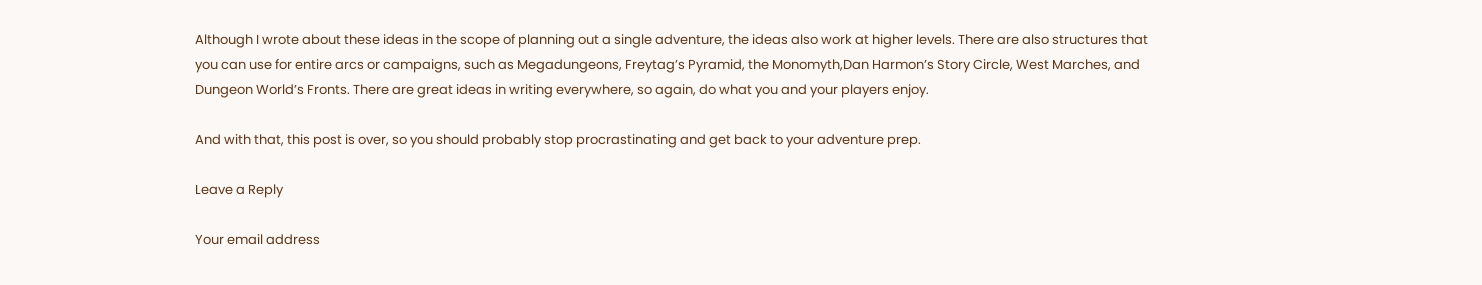Although I wrote about these ideas in the scope of planning out a single adventure, the ideas also work at higher levels. There are also structures that you can use for entire arcs or campaigns, such as Megadungeons, Freytag’s Pyramid, the Monomyth,Dan Harmon’s Story Circle, West Marches, and Dungeon World’s Fronts. There are great ideas in writing everywhere, so again, do what you and your players enjoy.

And with that, this post is over, so you should probably stop procrastinating and get back to your adventure prep.

Leave a Reply

Your email address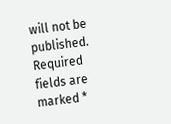will not be published. Required fields are marked *